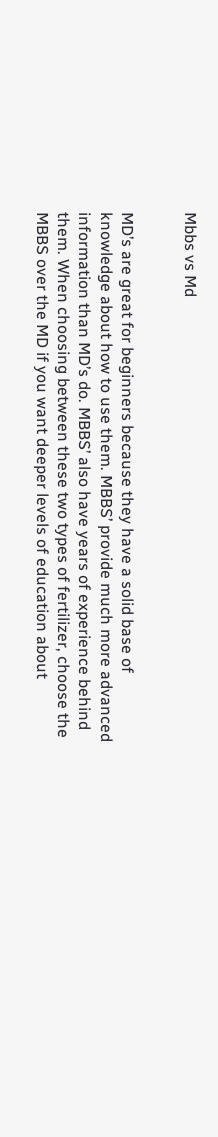Mbbs vs Md


MD’s are great for beginners because they have a solid base of knowledge about how to use them. MBBS’ provide much more advanced information than MD’s do. MBBS’ also have years of experience behind them. When choosing between these two types of fertilizer, choose the MBBS over the MD if you want deeper levels of education about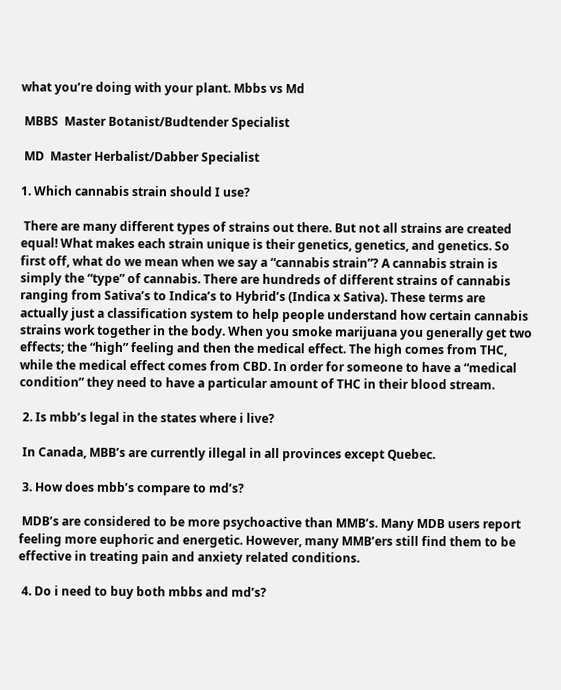what you’re doing with your plant. Mbbs vs Md

 MBBS  Master Botanist/Budtender Specialist

 MD  Master Herbalist/Dabber Specialist

1. Which cannabis strain should I use?

 There are many different types of strains out there. But not all strains are created equal! What makes each strain unique is their genetics, genetics, and genetics. So first off, what do we mean when we say a “cannabis strain”? A cannabis strain is simply the “type” of cannabis. There are hundreds of different strains of cannabis ranging from Sativa’s to Indica’s to Hybrid’s (Indica x Sativa). These terms are actually just a classification system to help people understand how certain cannabis strains work together in the body. When you smoke marijuana you generally get two effects; the “high” feeling and then the medical effect. The high comes from THC, while the medical effect comes from CBD. In order for someone to have a “medical condition” they need to have a particular amount of THC in their blood stream.

 2. Is mbb’s legal in the states where i live?

 In Canada, MBB’s are currently illegal in all provinces except Quebec.

 3. How does mbb’s compare to md’s?

 MDB’s are considered to be more psychoactive than MMB’s. Many MDB users report feeling more euphoric and energetic. However, many MMB’ers still find them to be effective in treating pain and anxiety related conditions.

 4. Do i need to buy both mbbs and md’s?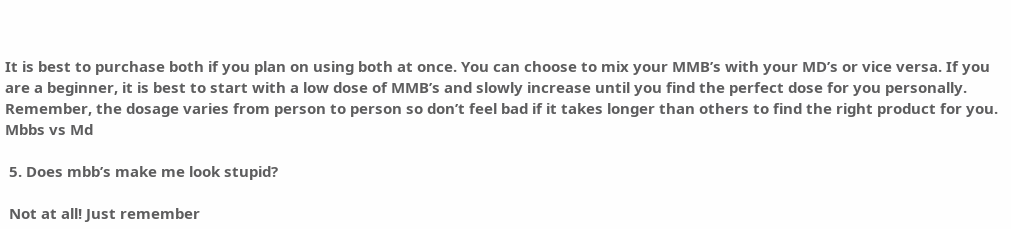It is best to purchase both if you plan on using both at once. You can choose to mix your MMB’s with your MD’s or vice versa. If you are a beginner, it is best to start with a low dose of MMB’s and slowly increase until you find the perfect dose for you personally. Remember, the dosage varies from person to person so don’t feel bad if it takes longer than others to find the right product for you. Mbbs vs Md

 5. Does mbb’s make me look stupid?

 Not at all! Just remember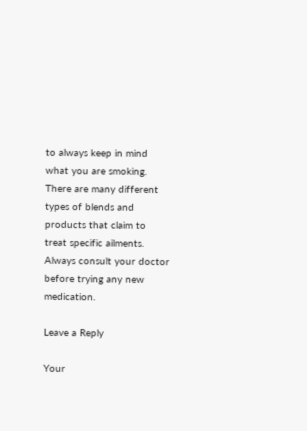to always keep in mind what you are smoking. There are many different types of blends and products that claim to treat specific ailments. Always consult your doctor before trying any new medication.

Leave a Reply

Your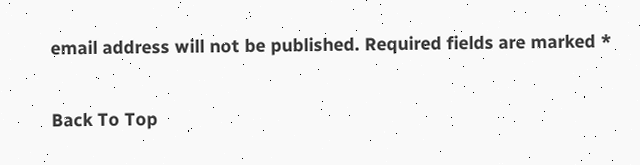email address will not be published. Required fields are marked *

Back To Top